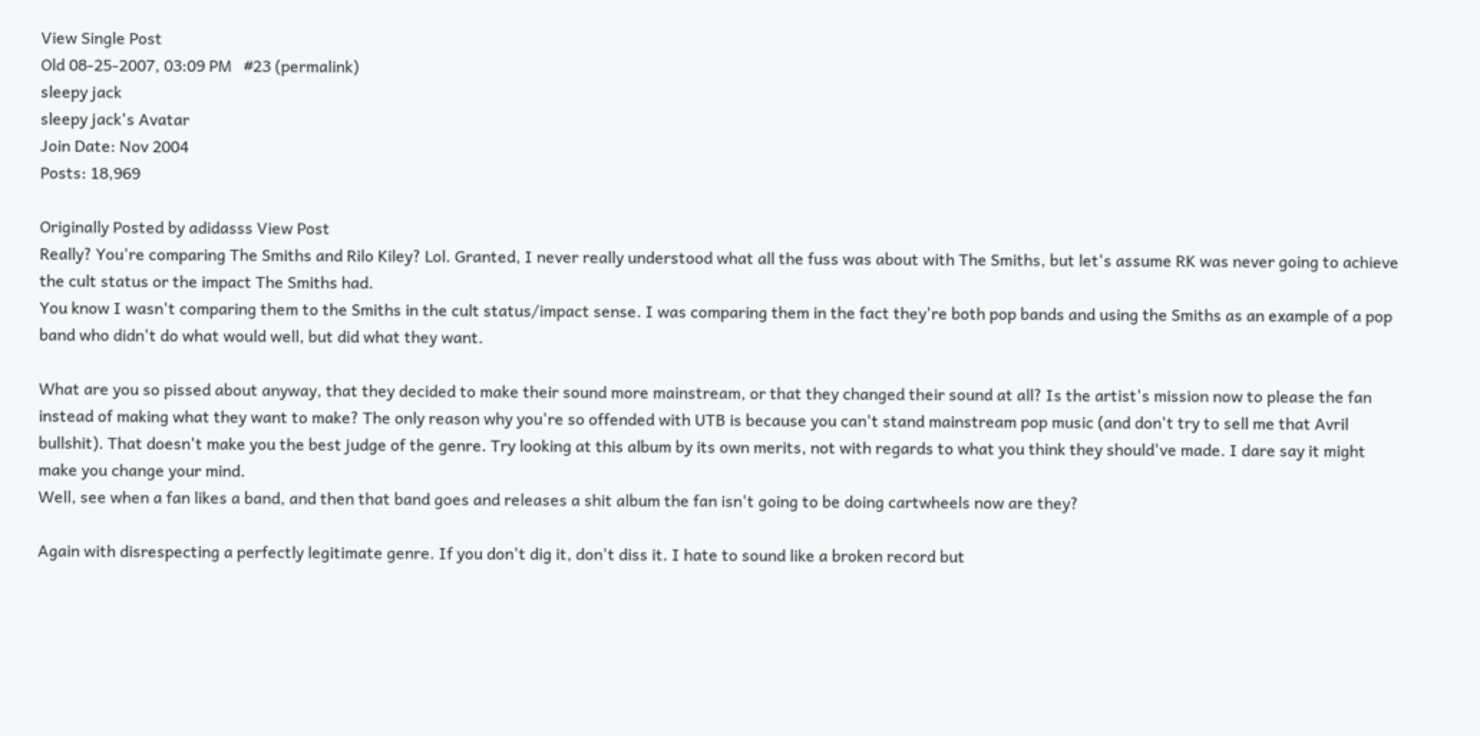View Single Post
Old 08-25-2007, 03:09 PM   #23 (permalink)
sleepy jack
sleepy jack's Avatar
Join Date: Nov 2004
Posts: 18,969

Originally Posted by adidasss View Post
Really? You're comparing The Smiths and Rilo Kiley? Lol. Granted, I never really understood what all the fuss was about with The Smiths, but let's assume RK was never going to achieve the cult status or the impact The Smiths had.
You know I wasn't comparing them to the Smiths in the cult status/impact sense. I was comparing them in the fact they're both pop bands and using the Smiths as an example of a pop band who didn't do what would well, but did what they want.

What are you so pissed about anyway, that they decided to make their sound more mainstream, or that they changed their sound at all? Is the artist's mission now to please the fan instead of making what they want to make? The only reason why you're so offended with UTB is because you can't stand mainstream pop music (and don't try to sell me that Avril bullshit). That doesn't make you the best judge of the genre. Try looking at this album by its own merits, not with regards to what you think they should've made. I dare say it might make you change your mind.
Well, see when a fan likes a band, and then that band goes and releases a shit album the fan isn't going to be doing cartwheels now are they?

Again with disrespecting a perfectly legitimate genre. If you don't dig it, don't diss it. I hate to sound like a broken record but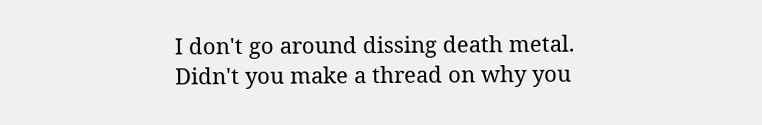I don't go around dissing death metal.
Didn't you make a thread on why you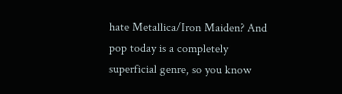hate Metallica/Iron Maiden? And pop today is a completely superficial genre, so you know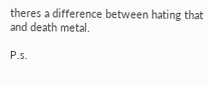theres a difference between hating that and death metal.

P.s.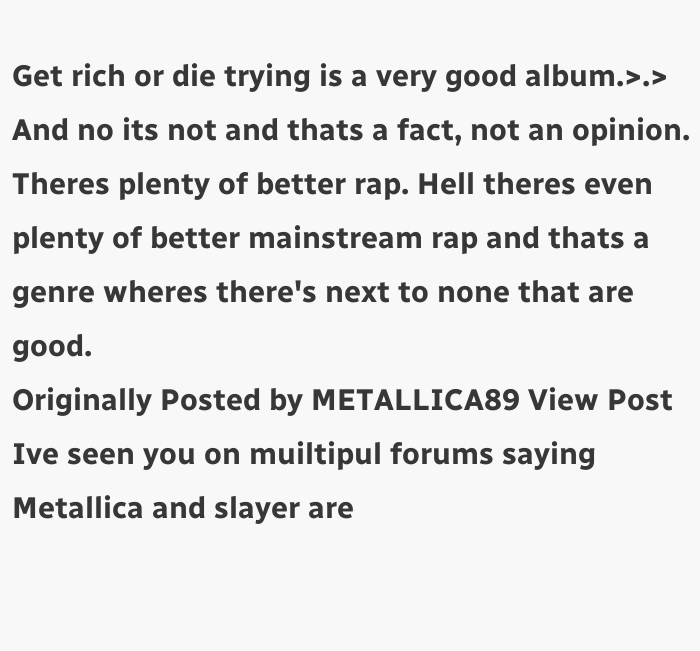Get rich or die trying is a very good album.>.>
And no its not and thats a fact, not an opinion. Theres plenty of better rap. Hell theres even plenty of better mainstream rap and thats a genre wheres there's next to none that are good.
Originally Posted by METALLICA89 View Post
Ive seen you on muiltipul forums saying Metallica and slayer are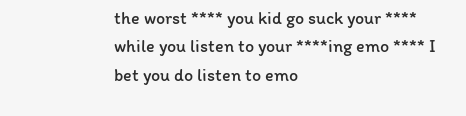the worst **** you kid go suck your **** while you listen to your ****ing emo **** I bet you do listen to emo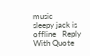music
sleepy jack is offline   Reply With Quote